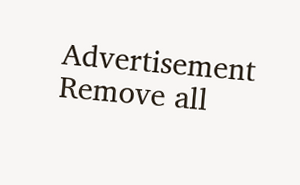Advertisement Remove all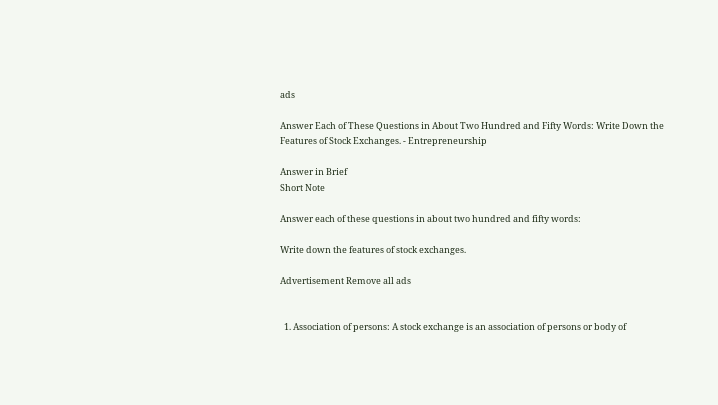ads

Answer Each of These Questions in About Two Hundred and Fifty Words: Write Down the Features of Stock Exchanges. - Entrepreneurship

Answer in Brief
Short Note

Answer each of these questions in about two hundred and fifty words:

Write down the features of stock exchanges.

Advertisement Remove all ads


  1. Association of persons: A stock exchange is an association of persons or body of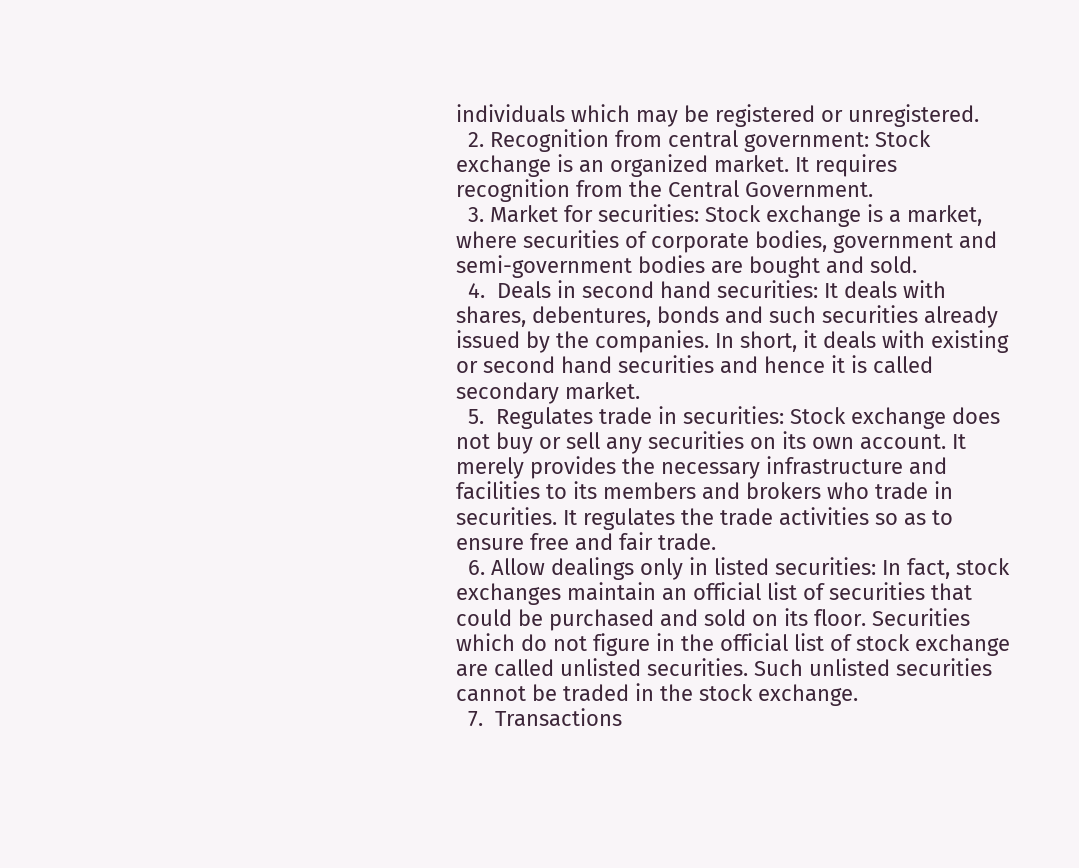individuals which may be registered or unregistered.
  2. Recognition from central government: Stock exchange is an organized market. It requires recognition from the Central Government.
  3. Market for securities: Stock exchange is a market, where securities of corporate bodies, government and semi-government bodies are bought and sold.
  4.  Deals in second hand securities: It deals with shares, debentures, bonds and such securities already issued by the companies. In short, it deals with existing or second hand securities and hence it is called secondary market.
  5.  Regulates trade in securities: Stock exchange does not buy or sell any securities on its own account. It merely provides the necessary infrastructure and facilities to its members and brokers who trade in securities. It regulates the trade activities so as to ensure free and fair trade.
  6. Allow dealings only in listed securities: In fact, stock exchanges maintain an official list of securities that could be purchased and sold on its floor. Securities which do not figure in the official list of stock exchange are called unlisted securities. Such unlisted securities cannot be traded in the stock exchange.
  7.  Transactions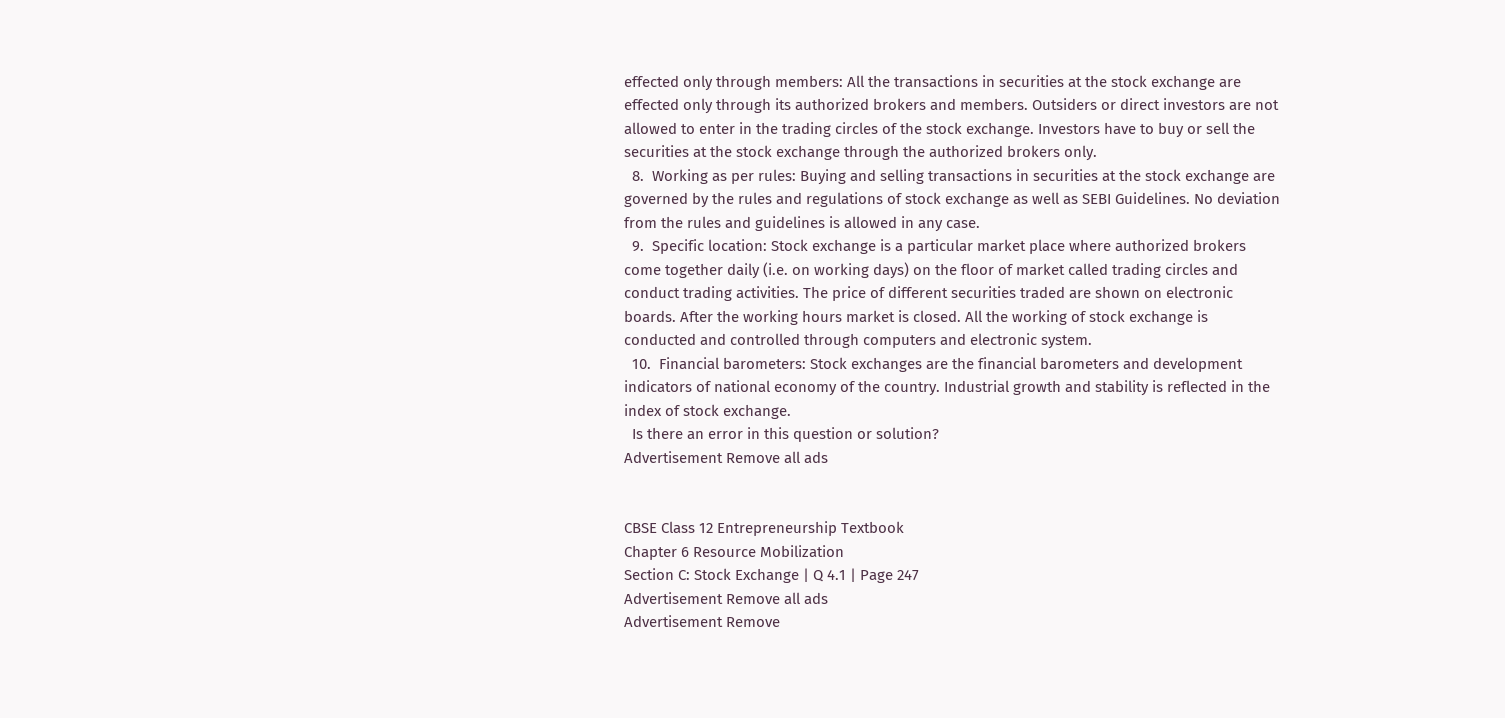effected only through members: All the transactions in securities at the stock exchange are effected only through its authorized brokers and members. Outsiders or direct investors are not allowed to enter in the trading circles of the stock exchange. Investors have to buy or sell the securities at the stock exchange through the authorized brokers only.
  8.  Working as per rules: Buying and selling transactions in securities at the stock exchange are governed by the rules and regulations of stock exchange as well as SEBI Guidelines. No deviation from the rules and guidelines is allowed in any case.
  9.  Specific location: Stock exchange is a particular market place where authorized brokers come together daily (i.e. on working days) on the floor of market called trading circles and conduct trading activities. The price of different securities traded are shown on electronic boards. After the working hours market is closed. All the working of stock exchange is conducted and controlled through computers and electronic system.
  10.  Financial barometers: Stock exchanges are the financial barometers and development indicators of national economy of the country. Industrial growth and stability is reflected in the index of stock exchange.
  Is there an error in this question or solution?
Advertisement Remove all ads


CBSE Class 12 Entrepreneurship Textbook
Chapter 6 Resource Mobilization
Section C: Stock Exchange | Q 4.1 | Page 247
Advertisement Remove all ads
Advertisement Remove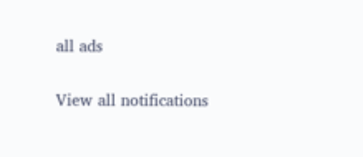all ads

View all notifications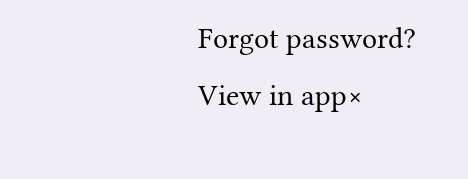Forgot password?
View in app×